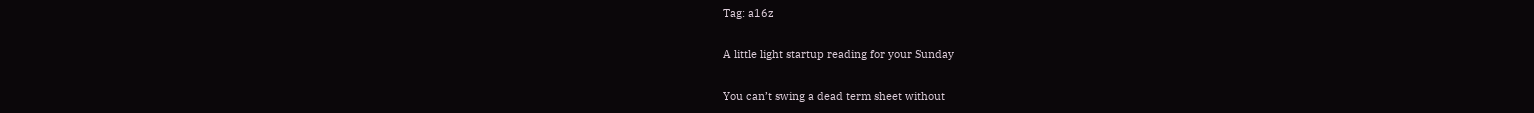Tag: a16z

A little light startup reading for your Sunday

You can’t swing a dead term sheet without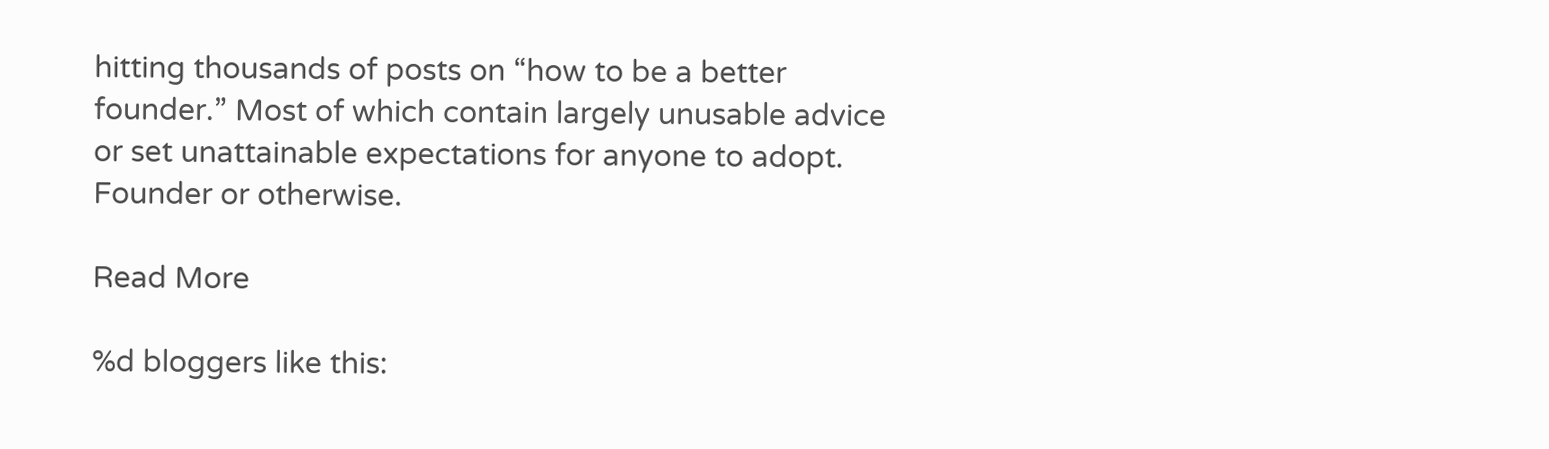hitting thousands of posts on “how to be a better founder.” Most of which contain largely unusable advice or set unattainable expectations for anyone to adopt. Founder or otherwise.

Read More

%d bloggers like this: